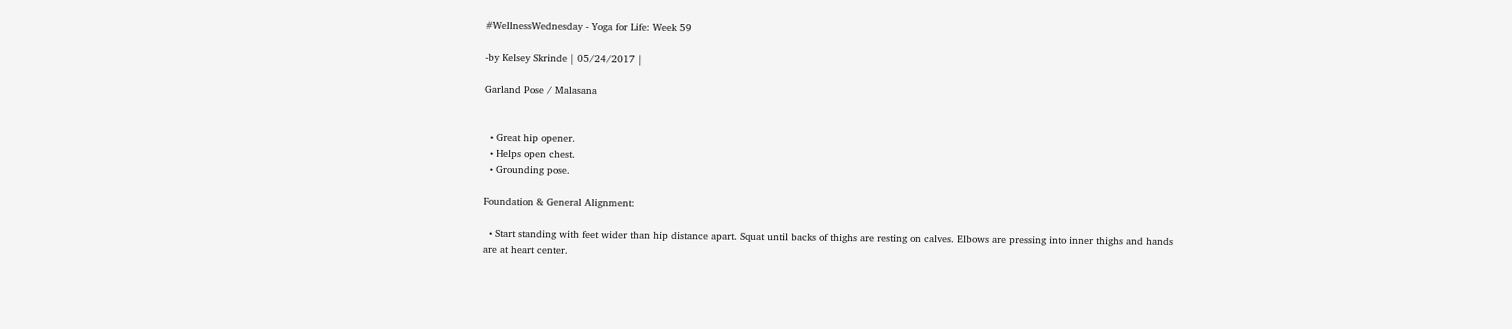#WellnessWednesday - Yoga for Life: Week 59

-by Kelsey Skrinde | 05/24/2017 |

Garland Pose / Malasana


  • Great hip opener.
  • Helps open chest.
  • Grounding pose.

Foundation & General Alignment:

  • Start standing with feet wider than hip distance apart. Squat until backs of thighs are resting on calves. Elbows are pressing into inner thighs and hands are at heart center.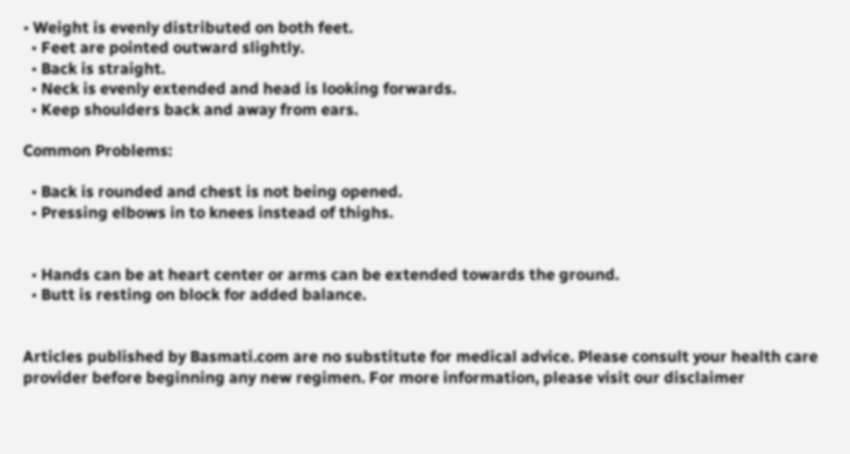• Weight is evenly distributed on both feet.
  • Feet are pointed outward slightly.
  • Back is straight.
  • Neck is evenly extended and head is looking forwards.
  • Keep shoulders back and away from ears.

Common Problems:

  • Back is rounded and chest is not being opened.
  • Pressing elbows in to knees instead of thighs.


  • Hands can be at heart center or arms can be extended towards the ground.
  • Butt is resting on block for added balance.


Articles published by Basmati.com are no substitute for medical advice. Please consult your health care provider before beginning any new regimen. For more information, please visit our disclaimer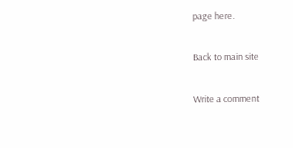page here.

Back to main site

Write a comment